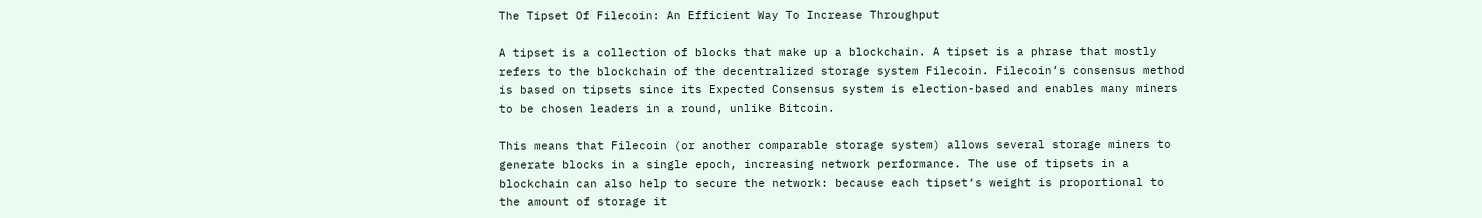The Tipset Of Filecoin: An Efficient Way To Increase Throughput

A tipset is a collection of blocks that make up a blockchain. A tipset is a phrase that mostly refers to the blockchain of the decentralized storage system Filecoin. Filecoin’s consensus method is based on tipsets since its Expected Consensus system is election-based and enables many miners to be chosen leaders in a round, unlike Bitcoin.

This means that Filecoin (or another comparable storage system) allows several storage miners to generate blocks in a single epoch, increasing network performance. The use of tipsets in a blockchain can also help to secure the network: because each tipset‘s weight is proportional to the amount of storage it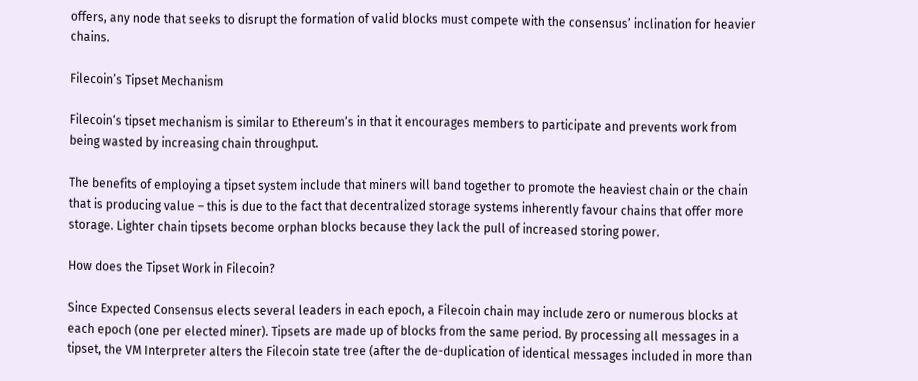offers, any node that seeks to disrupt the formation of valid blocks must compete with the consensus’ inclination for heavier chains.

Filecoin’s Tipset Mechanism

Filecoin‘s tipset mechanism is similar to Ethereum‘s in that it encourages members to participate and prevents work from being wasted by increasing chain throughput.

The benefits of employing a tipset system include that miners will band together to promote the heaviest chain or the chain that is producing value – this is due to the fact that decentralized storage systems inherently favour chains that offer more storage. Lighter chain tipsets become orphan blocks because they lack the pull of increased storing power.

How does the Tipset Work in Filecoin?

Since Expected Consensus elects several leaders in each epoch, a Filecoin chain may include zero or numerous blocks at each epoch (one per elected miner). Tipsets are made up of blocks from the same period. By processing all messages in a tipset, the VM Interpreter alters the Filecoin state tree (after the de-duplication of identical messages included in more than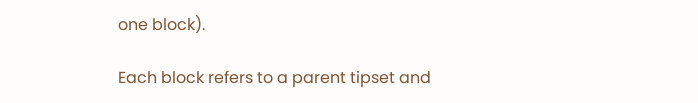one block).

Each block refers to a parent tipset and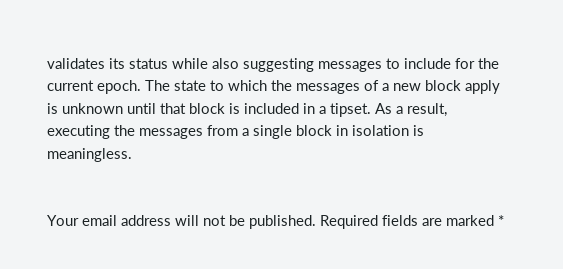validates its status while also suggesting messages to include for the current epoch. The state to which the messages of a new block apply is unknown until that block is included in a tipset. As a result, executing the messages from a single block in isolation is meaningless.


Your email address will not be published. Required fields are marked *